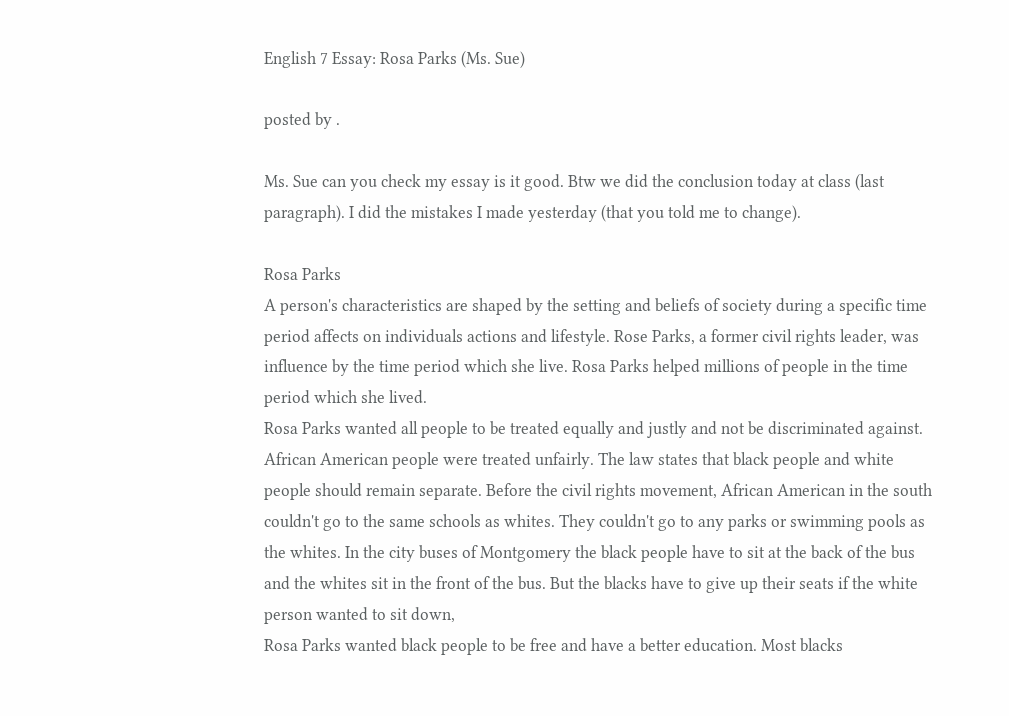English 7 Essay: Rosa Parks (Ms. Sue)

posted by .

Ms. Sue can you check my essay is it good. Btw we did the conclusion today at class (last paragraph). I did the mistakes I made yesterday (that you told me to change).

Rosa Parks
A person's characteristics are shaped by the setting and beliefs of society during a specific time period affects on individuals actions and lifestyle. Rose Parks, a former civil rights leader, was influence by the time period which she live. Rosa Parks helped millions of people in the time period which she lived.
Rosa Parks wanted all people to be treated equally and justly and not be discriminated against. African American people were treated unfairly. The law states that black people and white people should remain separate. Before the civil rights movement, African American in the south couldn't go to the same schools as whites. They couldn't go to any parks or swimming pools as the whites. In the city buses of Montgomery the black people have to sit at the back of the bus and the whites sit in the front of the bus. But the blacks have to give up their seats if the white person wanted to sit down,
Rosa Parks wanted black people to be free and have a better education. Most blacks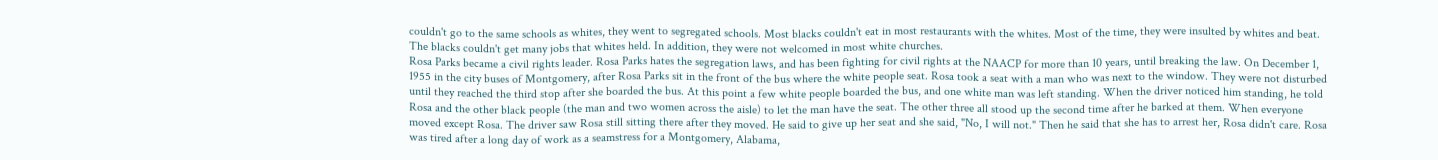couldn't go to the same schools as whites, they went to segregated schools. Most blacks couldn't eat in most restaurants with the whites. Most of the time, they were insulted by whites and beat. The blacks couldn't get many jobs that whites held. In addition, they were not welcomed in most white churches.
Rosa Parks became a civil rights leader. Rosa Parks hates the segregation laws, and has been fighting for civil rights at the NAACP for more than 10 years, until breaking the law. On December 1, 1955 in the city buses of Montgomery, after Rosa Parks sit in the front of the bus where the white people seat. Rosa took a seat with a man who was next to the window. They were not disturbed until they reached the third stop after she boarded the bus. At this point a few white people boarded the bus, and one white man was left standing. When the driver noticed him standing, he told Rosa and the other black people (the man and two women across the aisle) to let the man have the seat. The other three all stood up the second time after he barked at them. When everyone moved except Rosa. The driver saw Rosa still sitting there after they moved. He said to give up her seat and she said, "No, I will not." Then he said that she has to arrest her, Rosa didn't care. Rosa was tired after a long day of work as a seamstress for a Montgomery, Alabama,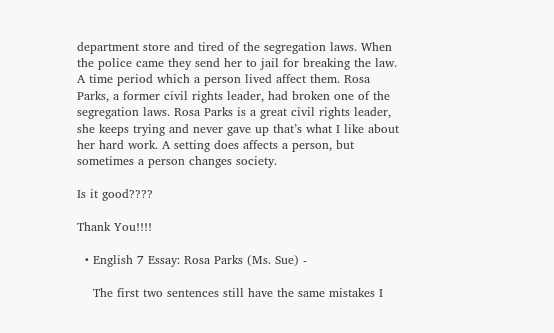department store and tired of the segregation laws. When the police came they send her to jail for breaking the law.
A time period which a person lived affect them. Rosa Parks, a former civil rights leader, had broken one of the segregation laws. Rosa Parks is a great civil rights leader, she keeps trying and never gave up that’s what I like about her hard work. A setting does affects a person, but sometimes a person changes society.

Is it good????

Thank You!!!!

  • English 7 Essay: Rosa Parks (Ms. Sue) -

    The first two sentences still have the same mistakes I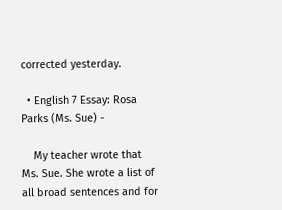corrected yesterday.

  • English 7 Essay: Rosa Parks (Ms. Sue) -

    My teacher wrote that Ms. Sue. She wrote a list of all broad sentences and for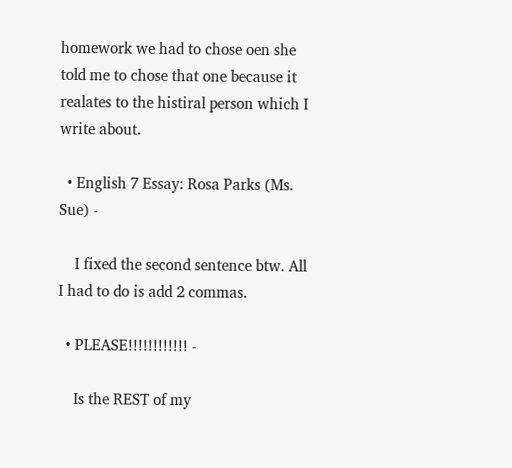homework we had to chose oen she told me to chose that one because it realates to the histiral person which I write about.

  • English 7 Essay: Rosa Parks (Ms. Sue) -

    I fixed the second sentence btw. All I had to do is add 2 commas.

  • PLEASE!!!!!!!!!!!! -

    Is the REST of my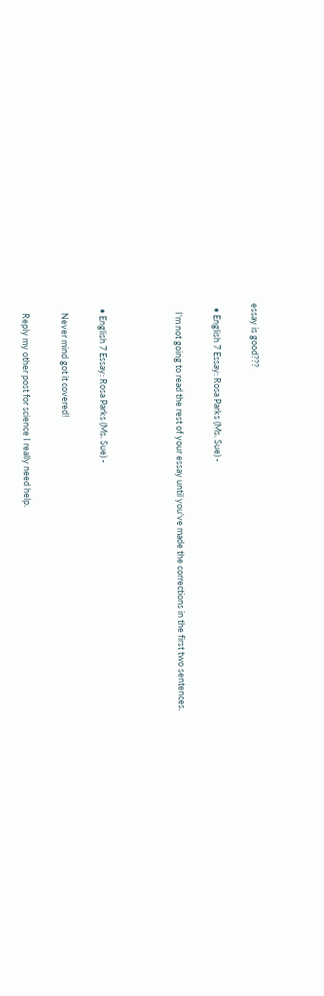essay is good???

  • English 7 Essay: Rosa Parks (Ms. Sue) -

    I'm not going to read the rest of your essay until you've made the corrections in the first two sentences.



  • English 7 Essay: Rosa Parks (Ms. Sue) -

    Never mind got it covered!

    Reply my other post for science I really need help.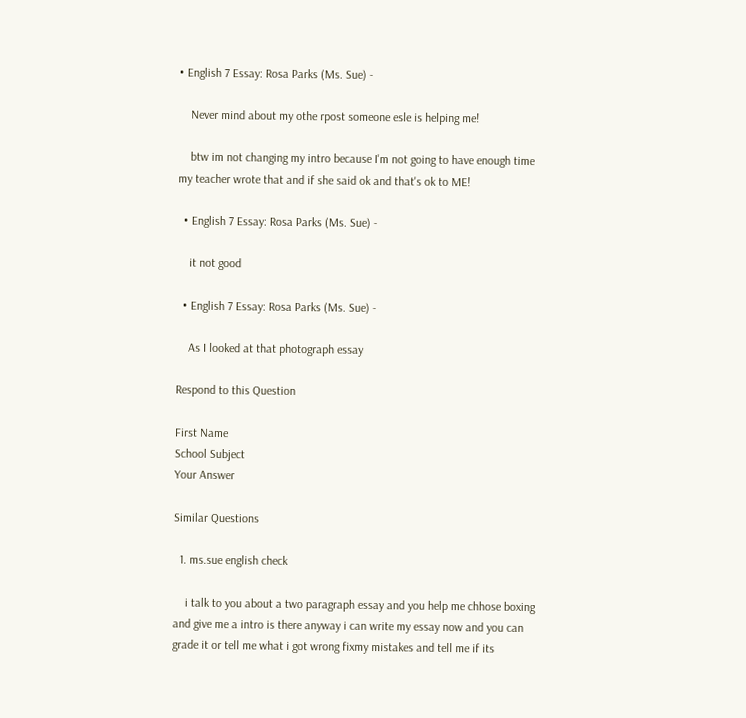• English 7 Essay: Rosa Parks (Ms. Sue) -

    Never mind about my othe rpost someone esle is helping me!

    btw im not changing my intro because I'm not going to have enough time my teacher wrote that and if she said ok and that's ok to ME!

  • English 7 Essay: Rosa Parks (Ms. Sue) -

    it not good

  • English 7 Essay: Rosa Parks (Ms. Sue) -

    As I looked at that photograph essay

Respond to this Question

First Name
School Subject
Your Answer

Similar Questions

  1. ms.sue english check

    i talk to you about a two paragraph essay and you help me chhose boxing and give me a intro is there anyway i can write my essay now and you can grade it or tell me what i got wrong fixmy mistakes and tell me if its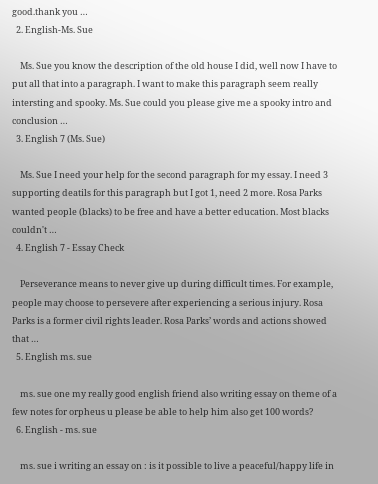good.thank you …
  2. English-Ms. Sue

    Ms. Sue you know the description of the old house I did, well now I have to put all that into a paragraph. I want to make this paragraph seem really intersting and spooky. Ms. Sue could you please give me a spooky intro and conclusion …
  3. English 7 (Ms. Sue)

    Ms. Sue I need your help for the second paragraph for my essay. I need 3 supporting deatils for this paragraph but I got 1, need 2 more. Rosa Parks wanted people (blacks) to be free and have a better education. Most blacks couldn't …
  4. English 7 - Essay Check

    Perseverance means to never give up during difficult times. For example, people may choose to persevere after experiencing a serious injury. Rosa Parks is a former civil rights leader. Rosa Parks’ words and actions showed that …
  5. English ms. sue

    ms. sue one my really good english friend also writing essay on theme of a few notes for orpheus u please be able to help him also get 100 words?
  6. English - ms. sue

    ms. sue i writing an essay on : is it possible to live a peaceful/happy life in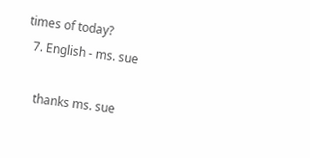times of today?
  7. English - ms. sue

    thanks ms. sue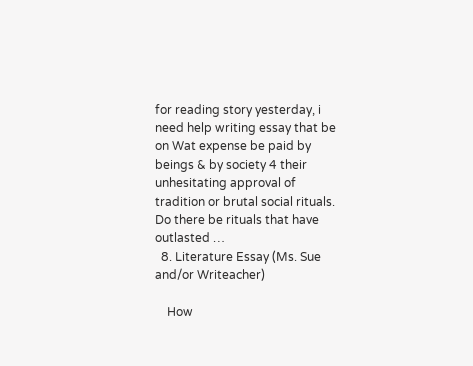for reading story yesterday, i need help writing essay that be on Wat expense be paid by beings & by society 4 their unhesitating approval of tradition or brutal social rituals. Do there be rituals that have outlasted …
  8. Literature Essay (Ms. Sue and/or Writeacher)

    How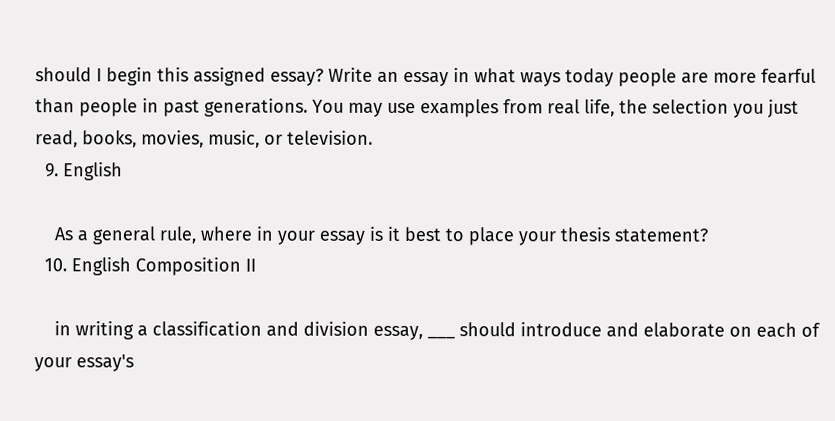should I begin this assigned essay? Write an essay in what ways today people are more fearful than people in past generations. You may use examples from real life, the selection you just read, books, movies, music, or television.
  9. English

    As a general rule, where in your essay is it best to place your thesis statement?
  10. English Composition II

    in writing a classification and division essay, ___ should introduce and elaborate on each of your essay's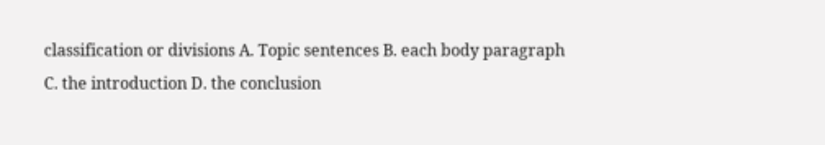classification or divisions A. Topic sentences B. each body paragraph C. the introduction D. the conclusion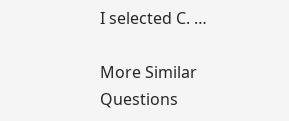I selected C. …

More Similar Questions